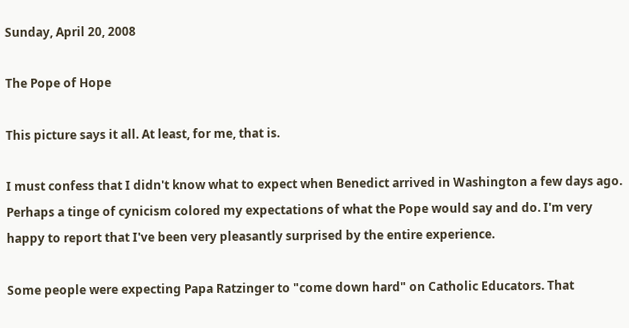Sunday, April 20, 2008

The Pope of Hope

This picture says it all. At least, for me, that is.

I must confess that I didn't know what to expect when Benedict arrived in Washington a few days ago. Perhaps a tinge of cynicism colored my expectations of what the Pope would say and do. I'm very happy to report that I've been very pleasantly surprised by the entire experience.

Some people were expecting Papa Ratzinger to "come down hard" on Catholic Educators. That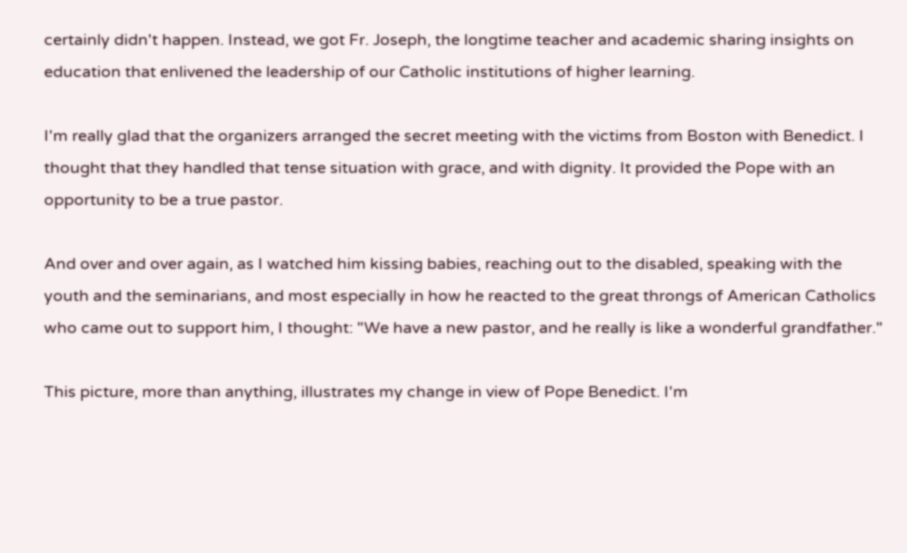certainly didn't happen. Instead, we got Fr. Joseph, the longtime teacher and academic sharing insights on education that enlivened the leadership of our Catholic institutions of higher learning.

I'm really glad that the organizers arranged the secret meeting with the victims from Boston with Benedict. I thought that they handled that tense situation with grace, and with dignity. It provided the Pope with an opportunity to be a true pastor.

And over and over again, as I watched him kissing babies, reaching out to the disabled, speaking with the youth and the seminarians, and most especially in how he reacted to the great throngs of American Catholics who came out to support him, I thought: "We have a new pastor, and he really is like a wonderful grandfather."

This picture, more than anything, illustrates my change in view of Pope Benedict. I'm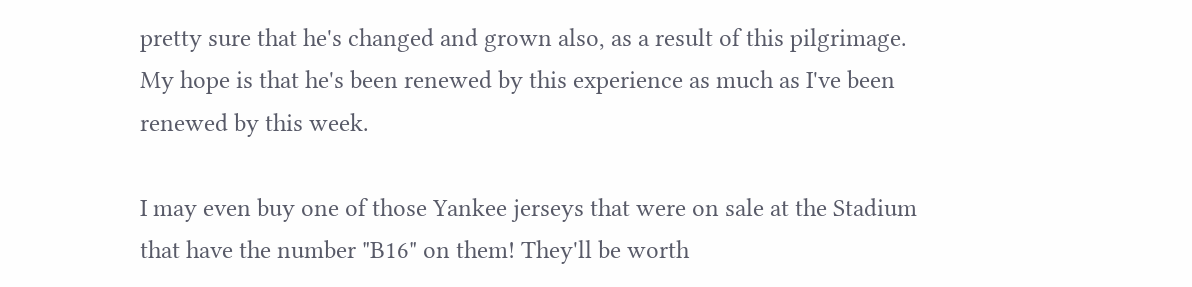pretty sure that he's changed and grown also, as a result of this pilgrimage.
My hope is that he's been renewed by this experience as much as I've been renewed by this week.

I may even buy one of those Yankee jerseys that were on sale at the Stadium that have the number "B16" on them! They'll be worth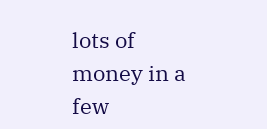lots of money in a few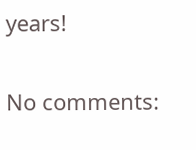years!

No comments: